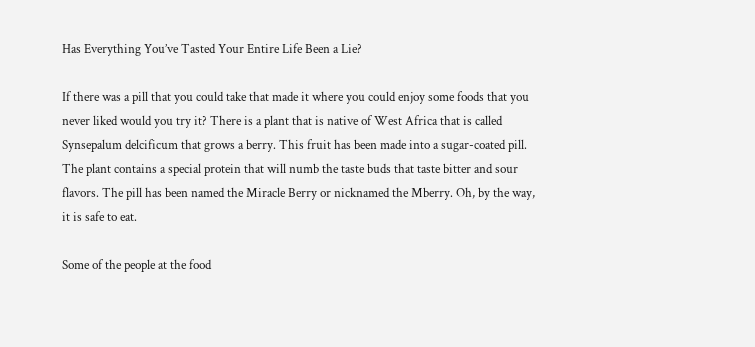Has Everything You’ve Tasted Your Entire Life Been a Lie?

If there was a pill that you could take that made it where you could enjoy some foods that you never liked would you try it? There is a plant that is native of West Africa that is called Synsepalum delcificum that grows a berry. This fruit has been made into a sugar-coated pill. The plant contains a special protein that will numb the taste buds that taste bitter and sour flavors. The pill has been named the Miracle Berry or nicknamed the Mberry. Oh, by the way, it is safe to eat.

Some of the people at the food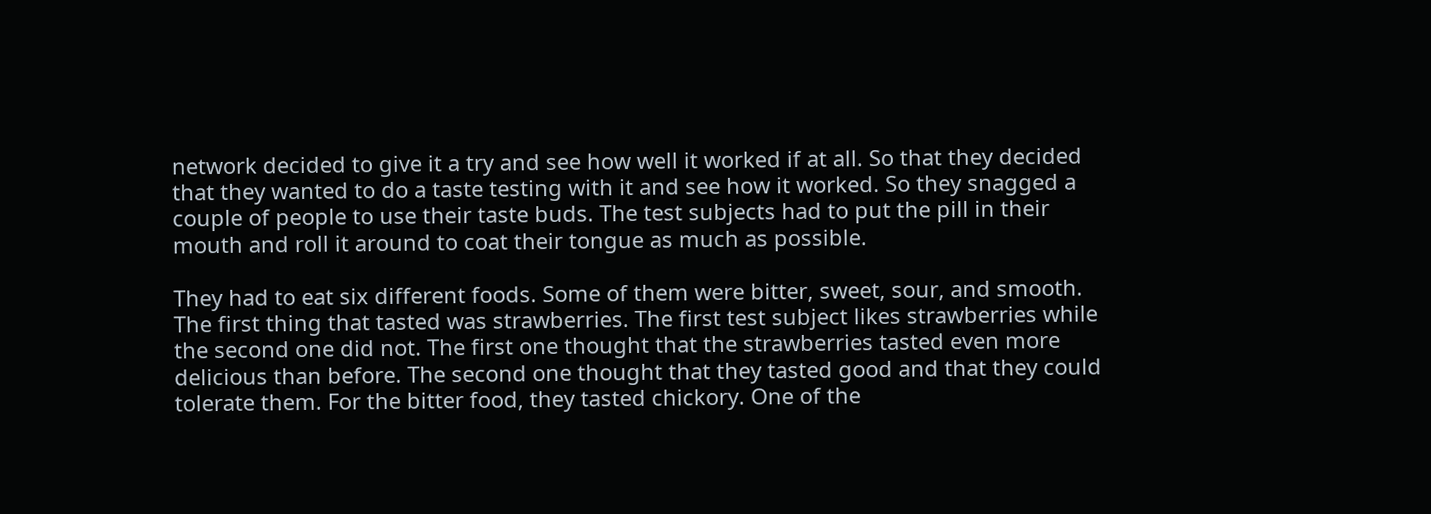network decided to give it a try and see how well it worked if at all. So that they decided that they wanted to do a taste testing with it and see how it worked. So they snagged a couple of people to use their taste buds. The test subjects had to put the pill in their mouth and roll it around to coat their tongue as much as possible.

They had to eat six different foods. Some of them were bitter, sweet, sour, and smooth. The first thing that tasted was strawberries. The first test subject likes strawberries while the second one did not. The first one thought that the strawberries tasted even more delicious than before. The second one thought that they tasted good and that they could tolerate them. For the bitter food, they tasted chickory. One of the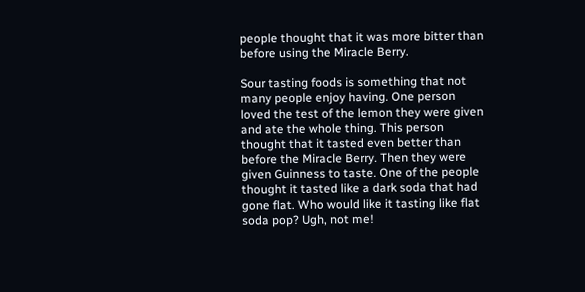people thought that it was more bitter than before using the Miracle Berry.

Sour tasting foods is something that not many people enjoy having. One person loved the test of the lemon they were given and ate the whole thing. This person thought that it tasted even better than before the Miracle Berry. Then they were given Guinness to taste. One of the people thought it tasted like a dark soda that had gone flat. Who would like it tasting like flat soda pop? Ugh, not me!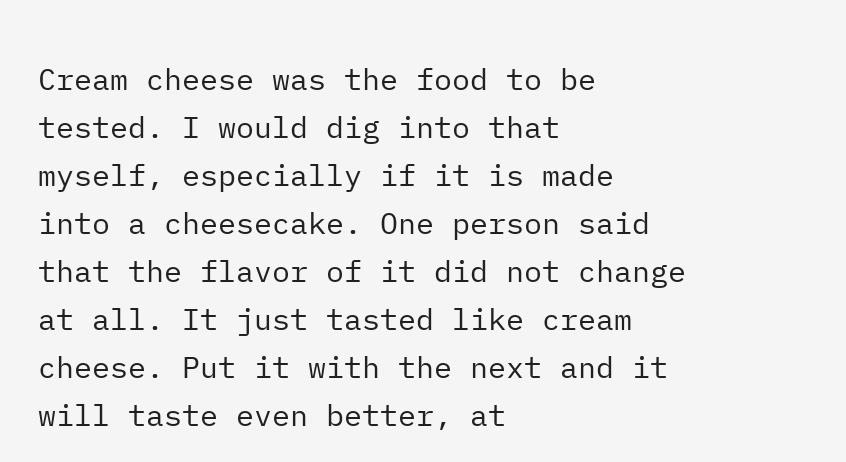Cream cheese was the food to be tested. I would dig into that myself, especially if it is made into a cheesecake. One person said that the flavor of it did not change at all. It just tasted like cream cheese. Put it with the next and it will taste even better, at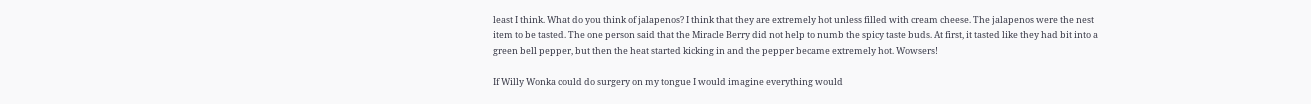least I think. What do you think of jalapenos? I think that they are extremely hot unless filled with cream cheese. The jalapenos were the nest item to be tasted. The one person said that the Miracle Berry did not help to numb the spicy taste buds. At first, it tasted like they had bit into a green bell pepper, but then the heat started kicking in and the pepper became extremely hot. Wowsers!

If Willy Wonka could do surgery on my tongue I would imagine everything would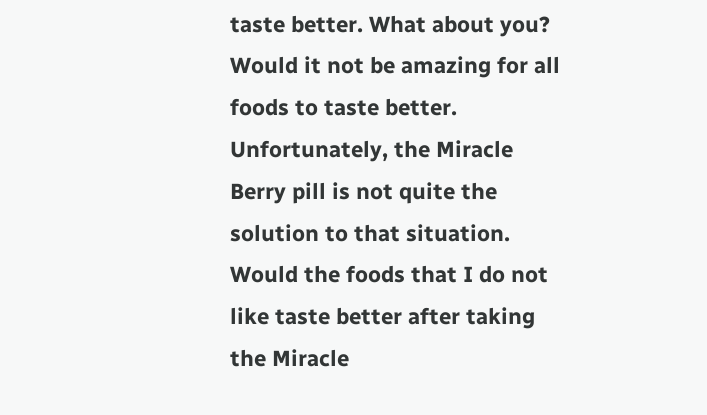taste better. What about you? Would it not be amazing for all foods to taste better. Unfortunately, the Miracle Berry pill is not quite the solution to that situation. Would the foods that I do not like taste better after taking the Miracle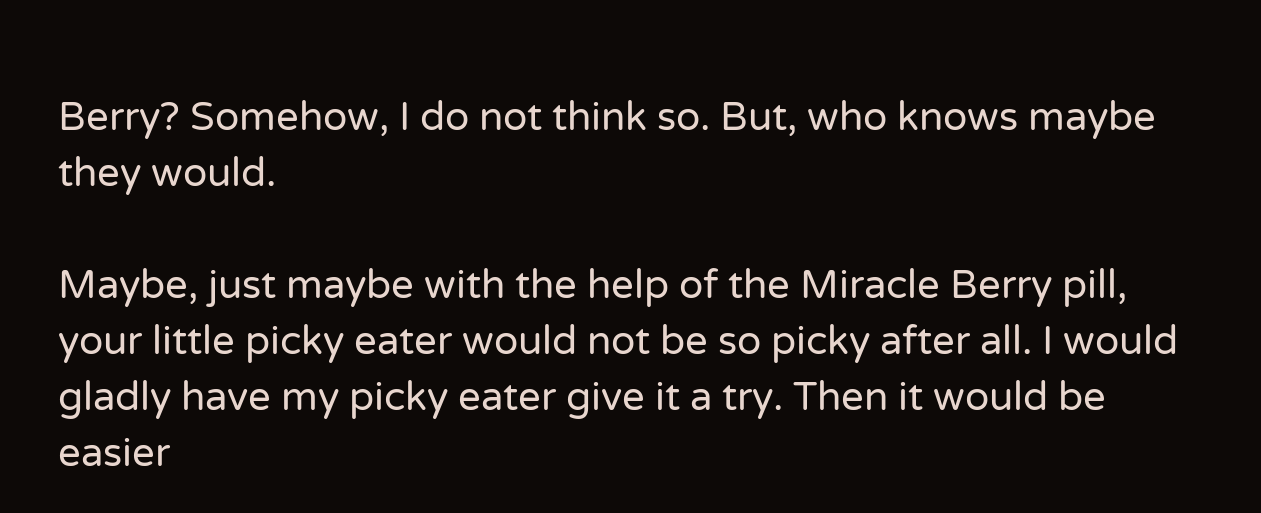Berry? Somehow, I do not think so. But, who knows maybe they would.

Maybe, just maybe with the help of the Miracle Berry pill, your little picky eater would not be so picky after all. I would gladly have my picky eater give it a try. Then it would be easier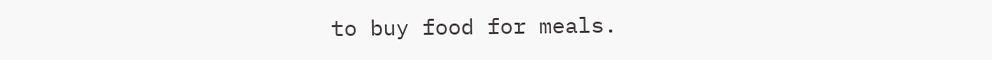to buy food for meals.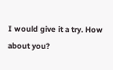I would give it a try. How about you?